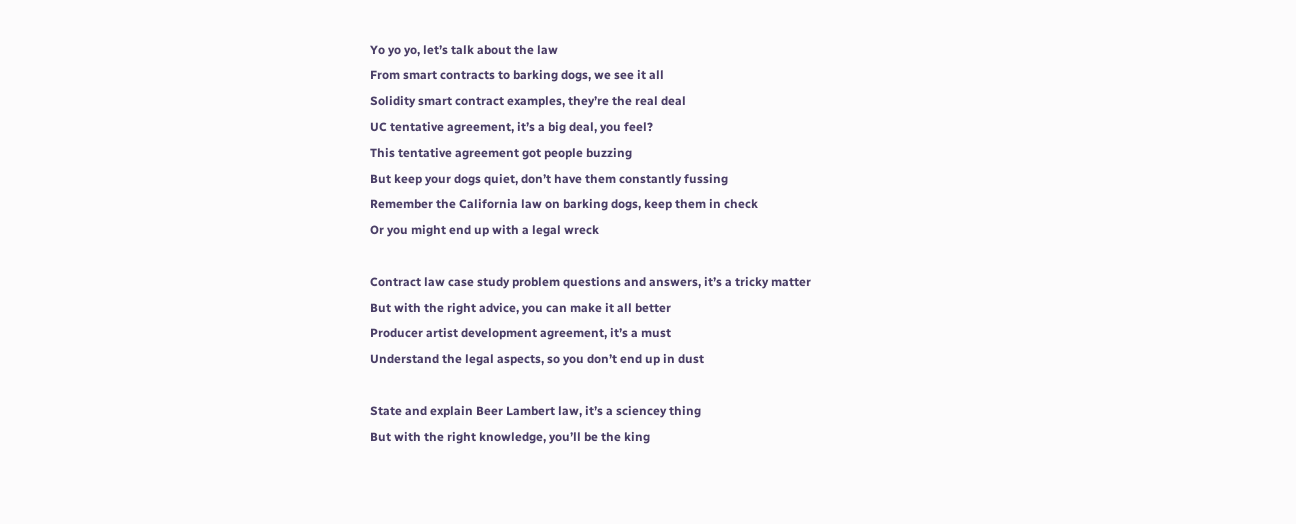Yo yo yo, let’s talk about the law
From smart contracts to barking dogs, we see it all
Solidity smart contract examples, they’re the real deal
UC tentative agreement, it’s a big deal, you feel?
This tentative agreement got people buzzing
But keep your dogs quiet, don’t have them constantly fussing
Remember the California law on barking dogs, keep them in check
Or you might end up with a legal wreck

Contract law case study problem questions and answers, it’s a tricky matter
But with the right advice, you can make it all better
Producer artist development agreement, it’s a must
Understand the legal aspects, so you don’t end up in dust

State and explain Beer Lambert law, it’s a sciencey thing
But with the right knowledge, you’ll be the king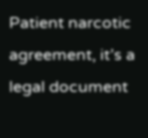Patient narcotic agreement, it’s a legal document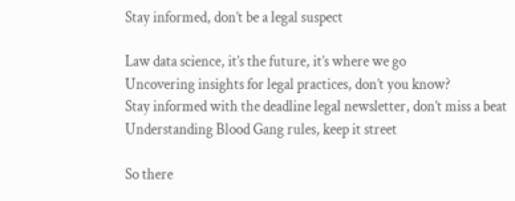Stay informed, don’t be a legal suspect

Law data science, it’s the future, it’s where we go
Uncovering insights for legal practices, don’t you know?
Stay informed with the deadline legal newsletter, don’t miss a beat
Understanding Blood Gang rules, keep it street

So there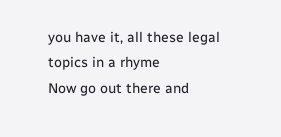you have it, all these legal topics in a rhyme
Now go out there and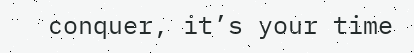conquer, it’s your time